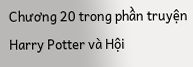Chương 20 trong phần truyện Harry Potter và Hội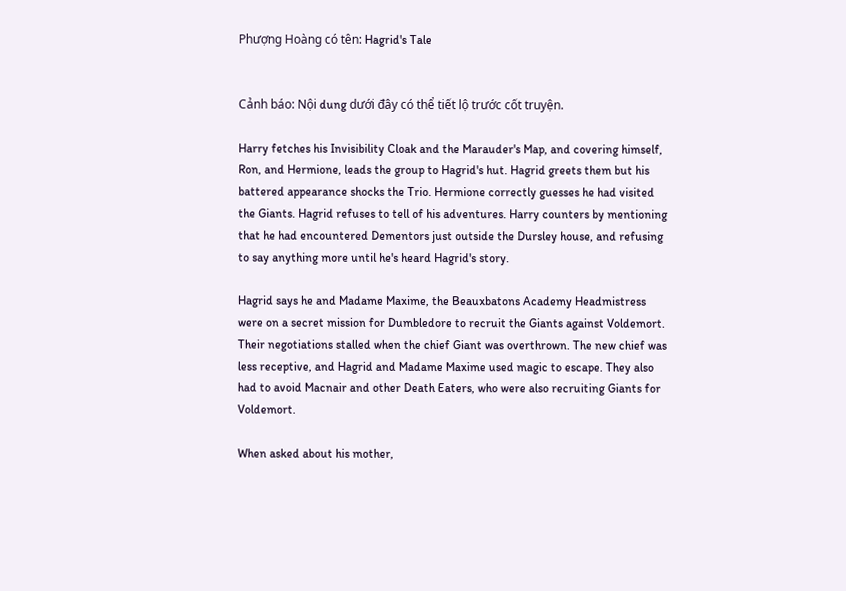Phượng Hoàng có tên: Hagrid's Tale


Cảnh báo: Nội dung dưới đây có thể tiết lộ trước cốt truyện.

Harry fetches his Invisibility Cloak and the Marauder's Map, and covering himself, Ron, and Hermione, leads the group to Hagrid's hut. Hagrid greets them but his battered appearance shocks the Trio. Hermione correctly guesses he had visited the Giants. Hagrid refuses to tell of his adventures. Harry counters by mentioning that he had encountered Dementors just outside the Dursley house, and refusing to say anything more until he's heard Hagrid's story.

Hagrid says he and Madame Maxime, the Beauxbatons Academy Headmistress were on a secret mission for Dumbledore to recruit the Giants against Voldemort. Their negotiations stalled when the chief Giant was overthrown. The new chief was less receptive, and Hagrid and Madame Maxime used magic to escape. They also had to avoid Macnair and other Death Eaters, who were also recruiting Giants for Voldemort.

When asked about his mother,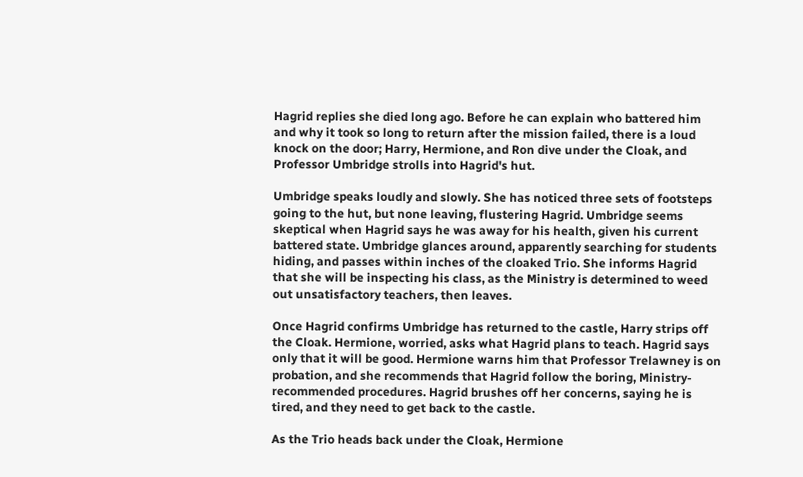Hagrid replies she died long ago. Before he can explain who battered him and why it took so long to return after the mission failed, there is a loud knock on the door; Harry, Hermione, and Ron dive under the Cloak, and Professor Umbridge strolls into Hagrid's hut.

Umbridge speaks loudly and slowly. She has noticed three sets of footsteps going to the hut, but none leaving, flustering Hagrid. Umbridge seems skeptical when Hagrid says he was away for his health, given his current battered state. Umbridge glances around, apparently searching for students hiding, and passes within inches of the cloaked Trio. She informs Hagrid that she will be inspecting his class, as the Ministry is determined to weed out unsatisfactory teachers, then leaves.

Once Hagrid confirms Umbridge has returned to the castle, Harry strips off the Cloak. Hermione, worried, asks what Hagrid plans to teach. Hagrid says only that it will be good. Hermione warns him that Professor Trelawney is on probation, and she recommends that Hagrid follow the boring, Ministry-recommended procedures. Hagrid brushes off her concerns, saying he is tired, and they need to get back to the castle.

As the Trio heads back under the Cloak, Hermione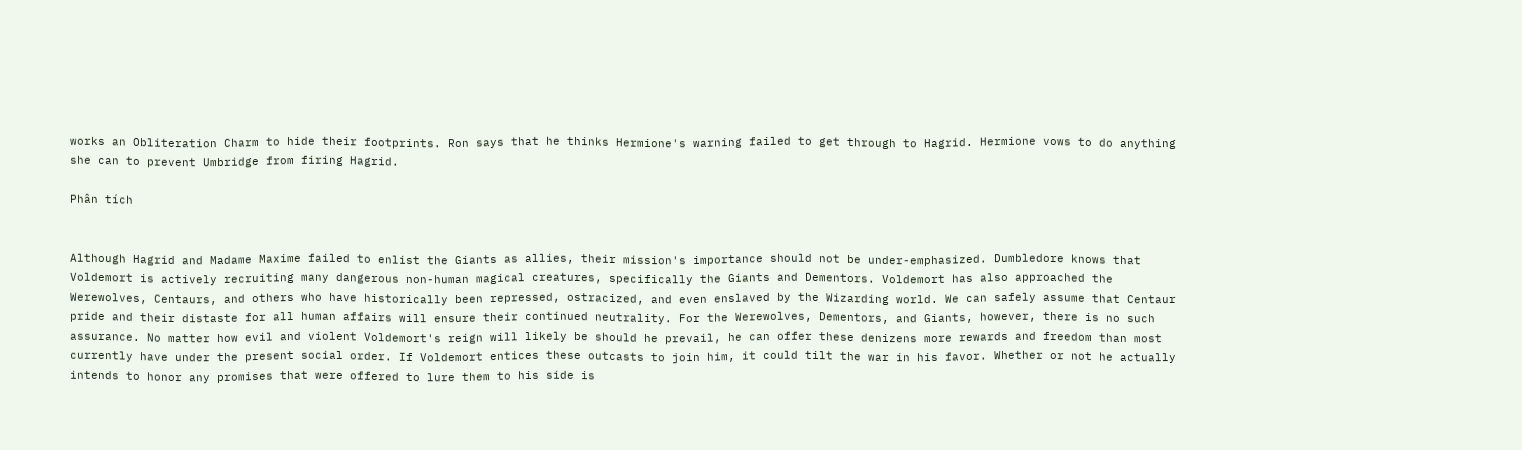works an Obliteration Charm to hide their footprints. Ron says that he thinks Hermione's warning failed to get through to Hagrid. Hermione vows to do anything she can to prevent Umbridge from firing Hagrid.

Phân tích


Although Hagrid and Madame Maxime failed to enlist the Giants as allies, their mission's importance should not be under-emphasized. Dumbledore knows that Voldemort is actively recruiting many dangerous non-human magical creatures, specifically the Giants and Dementors. Voldemort has also approached the Werewolves, Centaurs, and others who have historically been repressed, ostracized, and even enslaved by the Wizarding world. We can safely assume that Centaur pride and their distaste for all human affairs will ensure their continued neutrality. For the Werewolves, Dementors, and Giants, however, there is no such assurance. No matter how evil and violent Voldemort's reign will likely be should he prevail, he can offer these denizens more rewards and freedom than most currently have under the present social order. If Voldemort entices these outcasts to join him, it could tilt the war in his favor. Whether or not he actually intends to honor any promises that were offered to lure them to his side is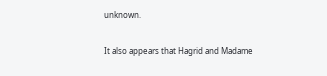unknown.

It also appears that Hagrid and Madame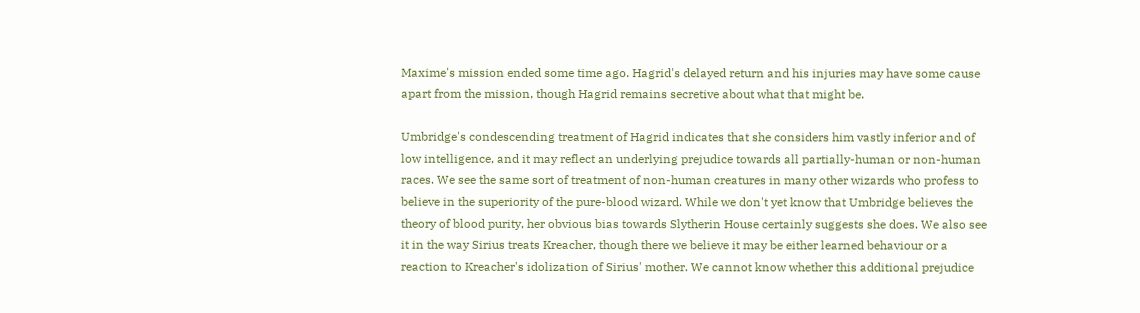Maxime's mission ended some time ago. Hagrid's delayed return and his injuries may have some cause apart from the mission, though Hagrid remains secretive about what that might be.

Umbridge's condescending treatment of Hagrid indicates that she considers him vastly inferior and of low intelligence, and it may reflect an underlying prejudice towards all partially-human or non-human races. We see the same sort of treatment of non-human creatures in many other wizards who profess to believe in the superiority of the pure-blood wizard. While we don't yet know that Umbridge believes the theory of blood purity, her obvious bias towards Slytherin House certainly suggests she does. We also see it in the way Sirius treats Kreacher, though there we believe it may be either learned behaviour or a reaction to Kreacher's idolization of Sirius' mother. We cannot know whether this additional prejudice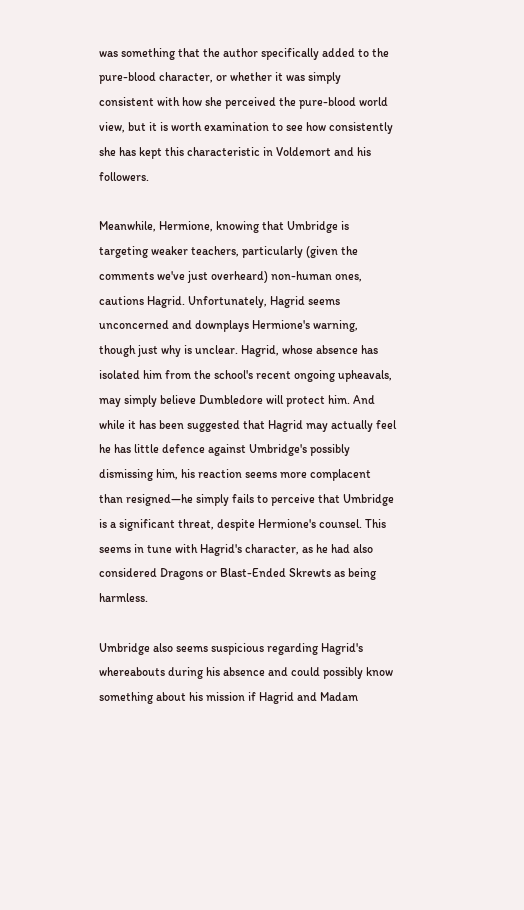was something that the author specifically added to the pure-blood character, or whether it was simply consistent with how she perceived the pure-blood world view, but it is worth examination to see how consistently she has kept this characteristic in Voldemort and his followers.

Meanwhile, Hermione, knowing that Umbridge is targeting weaker teachers, particularly (given the comments we've just overheard) non-human ones, cautions Hagrid. Unfortunately, Hagrid seems unconcerned and downplays Hermione's warning, though just why is unclear. Hagrid, whose absence has isolated him from the school's recent ongoing upheavals, may simply believe Dumbledore will protect him. And while it has been suggested that Hagrid may actually feel he has little defence against Umbridge's possibly dismissing him, his reaction seems more complacent than resigned—he simply fails to perceive that Umbridge is a significant threat, despite Hermione's counsel. This seems in tune with Hagrid's character, as he had also considered Dragons or Blast-Ended Skrewts as being harmless.

Umbridge also seems suspicious regarding Hagrid's whereabouts during his absence and could possibly know something about his mission if Hagrid and Madam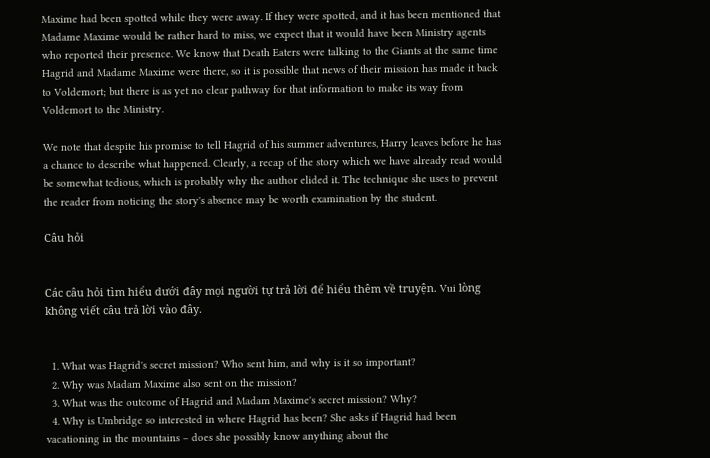Maxime had been spotted while they were away. If they were spotted, and it has been mentioned that Madame Maxime would be rather hard to miss, we expect that it would have been Ministry agents who reported their presence. We know that Death Eaters were talking to the Giants at the same time Hagrid and Madame Maxime were there, so it is possible that news of their mission has made it back to Voldemort; but there is as yet no clear pathway for that information to make its way from Voldemort to the Ministry.

We note that despite his promise to tell Hagrid of his summer adventures, Harry leaves before he has a chance to describe what happened. Clearly, a recap of the story which we have already read would be somewhat tedious, which is probably why the author elided it. The technique she uses to prevent the reader from noticing the story's absence may be worth examination by the student.

Câu hỏi


Các câu hỏi tìm hiểu dưới đây mọi người tự trả lời để hiểu thêm về truyện. Vui lòng không viết câu trả lời vào đây.


  1. What was Hagrid's secret mission? Who sent him, and why is it so important?
  2. Why was Madam Maxime also sent on the mission?
  3. What was the outcome of Hagrid and Madam Maxime's secret mission? Why?
  4. Why is Umbridge so interested in where Hagrid has been? She asks if Hagrid had been vacationing in the mountains – does she possibly know anything about the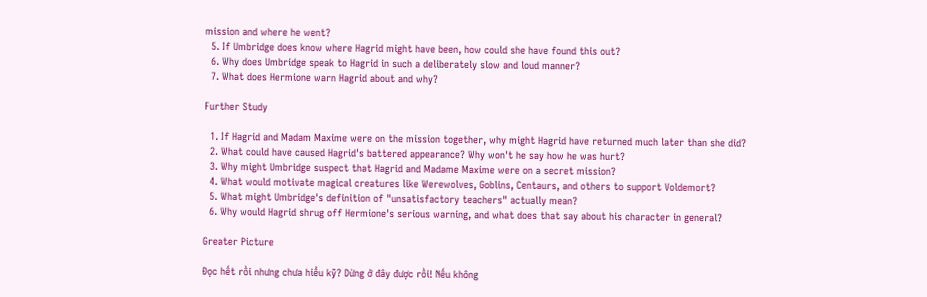mission and where he went?
  5. If Umbridge does know where Hagrid might have been, how could she have found this out?
  6. Why does Umbridge speak to Hagrid in such a deliberately slow and loud manner?
  7. What does Hermione warn Hagrid about and why?

Further Study

  1. If Hagrid and Madam Maxime were on the mission together, why might Hagrid have returned much later than she did?
  2. What could have caused Hagrid's battered appearance? Why won't he say how he was hurt?
  3. Why might Umbridge suspect that Hagrid and Madame Maxime were on a secret mission?
  4. What would motivate magical creatures like Werewolves, Goblins, Centaurs, and others to support Voldemort?
  5. What might Umbridge's definition of "unsatisfactory teachers" actually mean?
  6. Why would Hagrid shrug off Hermione's serious warning, and what does that say about his character in general?

Greater Picture

Đọc hết rồi nhưng chưa hiểu kỹ? Dừng ở đây được rồi! Nếu không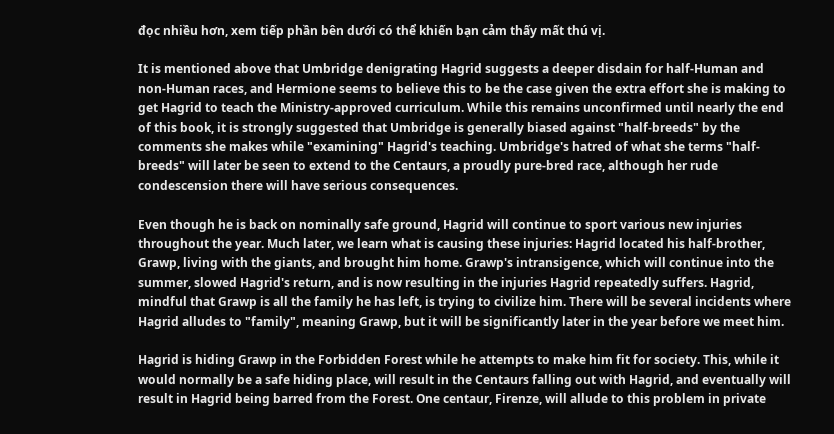đọc nhiều hơn, xem tiếp phần bên dưới có thể khiến bạn cảm thấy mất thú vị.

It is mentioned above that Umbridge denigrating Hagrid suggests a deeper disdain for half-Human and non-Human races, and Hermione seems to believe this to be the case given the extra effort she is making to get Hagrid to teach the Ministry-approved curriculum. While this remains unconfirmed until nearly the end of this book, it is strongly suggested that Umbridge is generally biased against "half-breeds" by the comments she makes while "examining" Hagrid's teaching. Umbridge's hatred of what she terms "half-breeds" will later be seen to extend to the Centaurs, a proudly pure-bred race, although her rude condescension there will have serious consequences.

Even though he is back on nominally safe ground, Hagrid will continue to sport various new injuries throughout the year. Much later, we learn what is causing these injuries: Hagrid located his half-brother, Grawp, living with the giants, and brought him home. Grawp's intransigence, which will continue into the summer, slowed Hagrid's return, and is now resulting in the injuries Hagrid repeatedly suffers. Hagrid, mindful that Grawp is all the family he has left, is trying to civilize him. There will be several incidents where Hagrid alludes to "family", meaning Grawp, but it will be significantly later in the year before we meet him.

Hagrid is hiding Grawp in the Forbidden Forest while he attempts to make him fit for society. This, while it would normally be a safe hiding place, will result in the Centaurs falling out with Hagrid, and eventually will result in Hagrid being barred from the Forest. One centaur, Firenze, will allude to this problem in private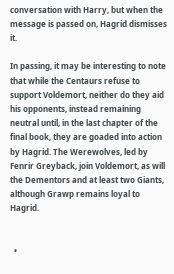conversation with Harry, but when the message is passed on, Hagrid dismisses it.

In passing, it may be interesting to note that while the Centaurs refuse to support Voldemort, neither do they aid his opponents, instead remaining neutral until, in the last chapter of the final book, they are goaded into action by Hagrid. The Werewolves, led by Fenrir Greyback, join Voldemort, as will the Dementors and at least two Giants, although Grawp remains loyal to Hagrid.


  •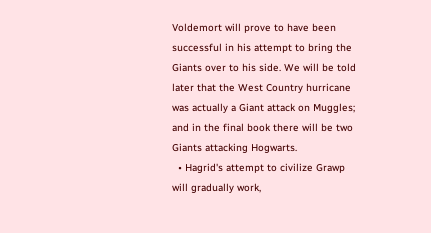Voldemort will prove to have been successful in his attempt to bring the Giants over to his side. We will be told later that the West Country hurricane was actually a Giant attack on Muggles; and in the final book there will be two Giants attacking Hogwarts.
  • Hagrid's attempt to civilize Grawp will gradually work,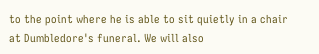to the point where he is able to sit quietly in a chair at Dumbledore's funeral. We will also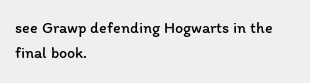see Grawp defending Hogwarts in the final book.